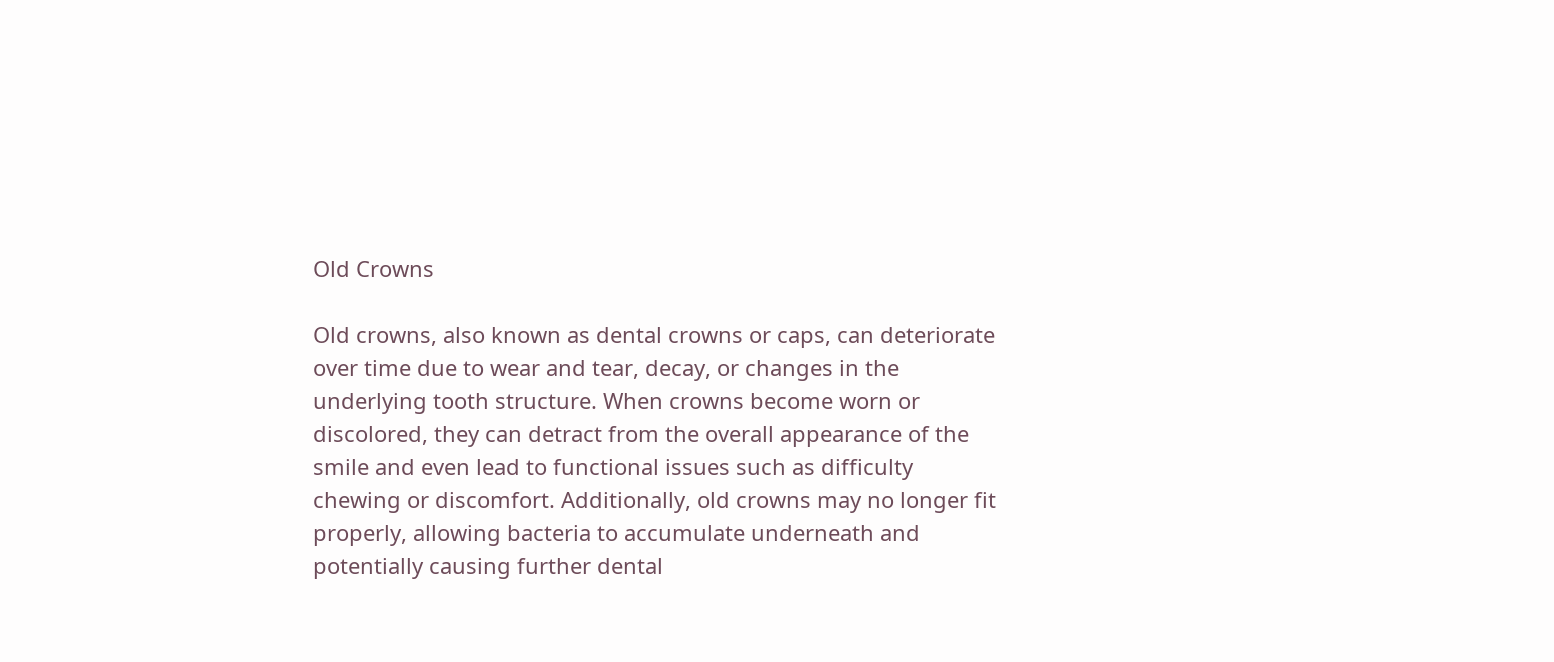Old Crowns

Old crowns, also known as dental crowns or caps, can deteriorate over time due to wear and tear, decay, or changes in the underlying tooth structure. When crowns become worn or discolored, they can detract from the overall appearance of the smile and even lead to functional issues such as difficulty chewing or discomfort. Additionally, old crowns may no longer fit properly, allowing bacteria to accumulate underneath and potentially causing further dental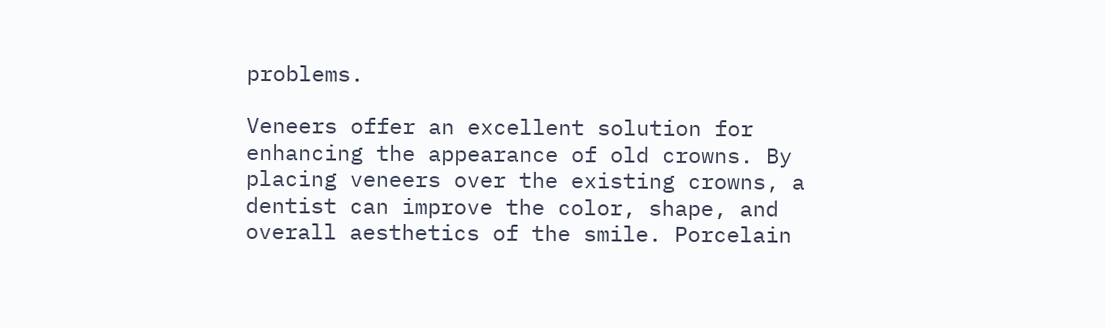problems.

Veneers offer an excellent solution for enhancing the appearance of old crowns. By placing veneers over the existing crowns, a dentist can improve the color, shape, and overall aesthetics of the smile. Porcelain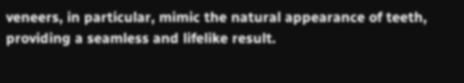veneers, in particular, mimic the natural appearance of teeth, providing a seamless and lifelike result.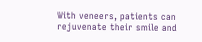With veneers, patients can rejuvenate their smile and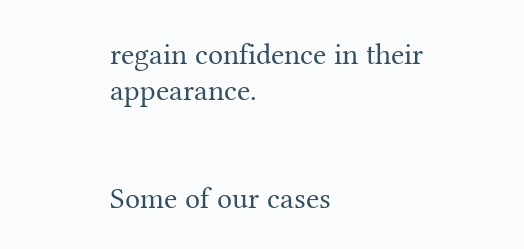regain confidence in their appearance.


Some of our cases